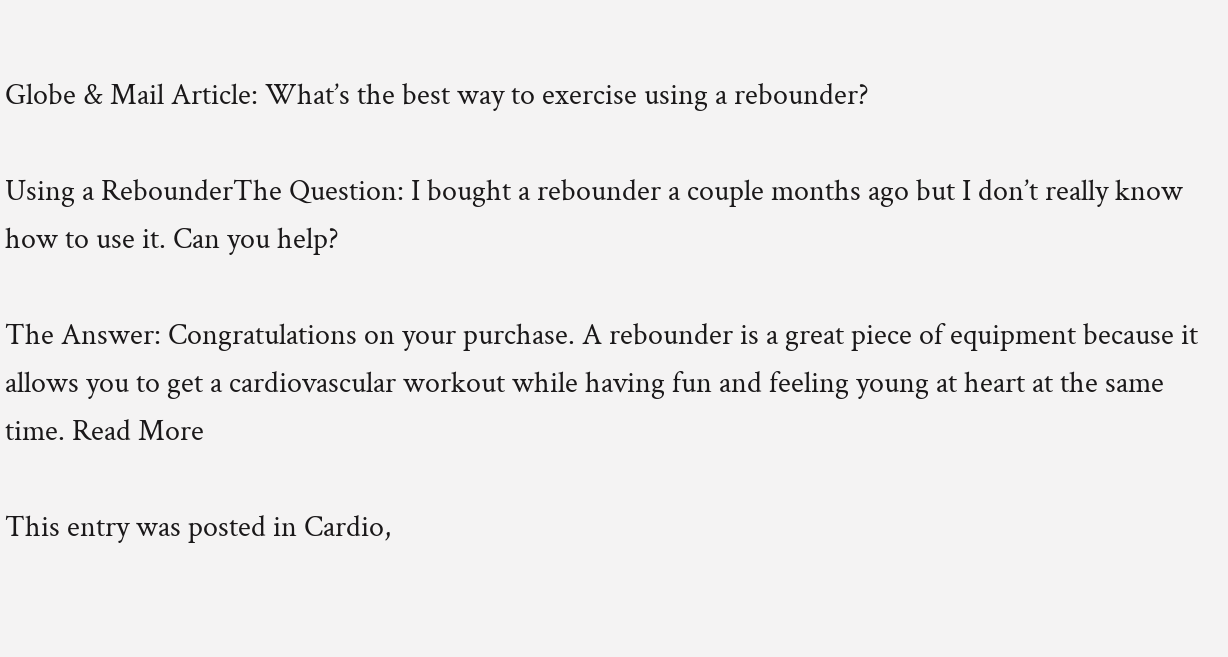Globe & Mail Article: What’s the best way to exercise using a rebounder?

Using a RebounderThe Question: I bought a rebounder a couple months ago but I don’t really know how to use it. Can you help?

The Answer: Congratulations on your purchase. A rebounder is a great piece of equipment because it allows you to get a cardiovascular workout while having fun and feeling young at heart at the same time. Read More

This entry was posted in Cardio,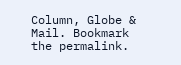Column, Globe & Mail. Bookmark the permalink.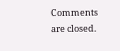Comments are closed.